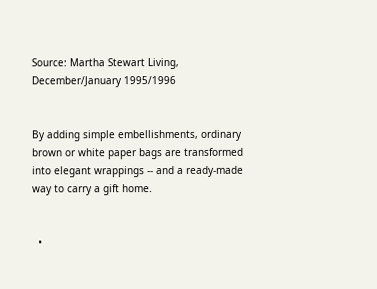Source: Martha Stewart Living, December/January 1995/1996


By adding simple embellishments, ordinary brown or white paper bags are transformed into elegant wrappings -- and a ready-made way to carry a gift home.


  •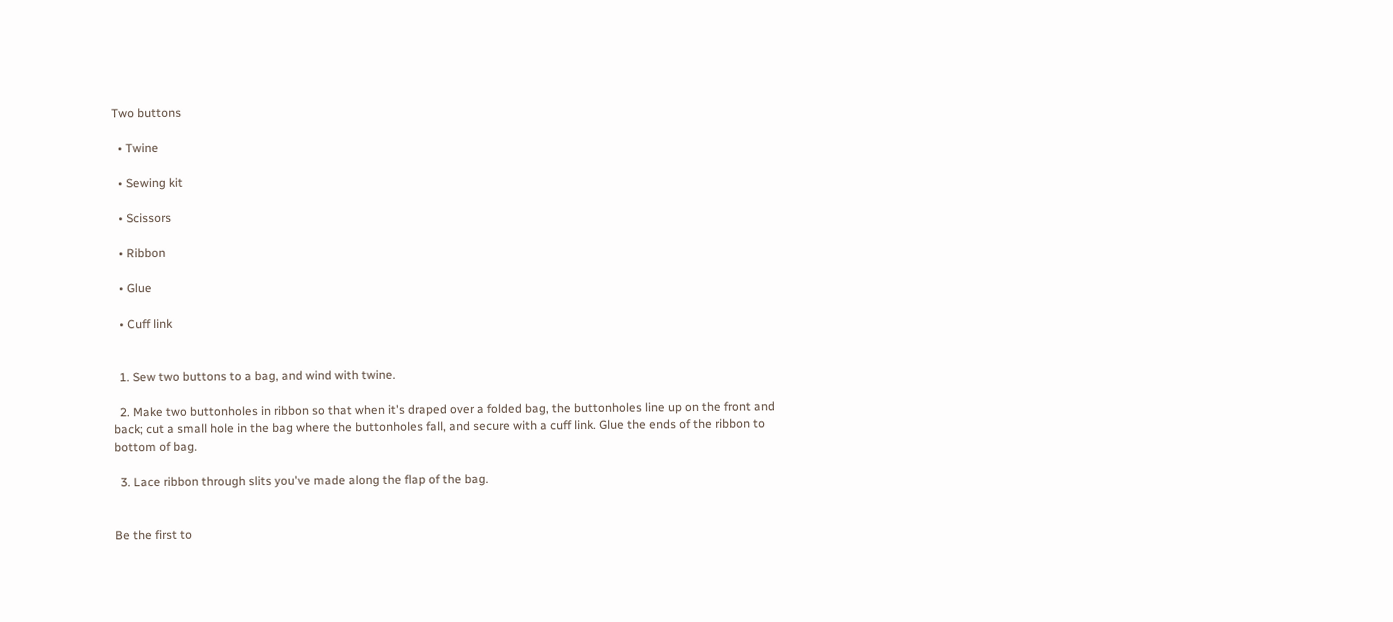Two buttons

  • Twine

  • Sewing kit

  • Scissors

  • Ribbon

  • Glue

  • Cuff link


  1. Sew two buttons to a bag, and wind with twine.

  2. Make two buttonholes in ribbon so that when it's draped over a folded bag, the buttonholes line up on the front and back; cut a small hole in the bag where the buttonholes fall, and secure with a cuff link. Glue the ends of the ribbon to bottom of bag.

  3. Lace ribbon through slits you've made along the flap of the bag.


Be the first to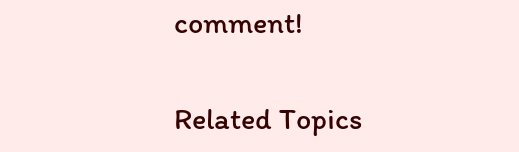comment!

Related Topics